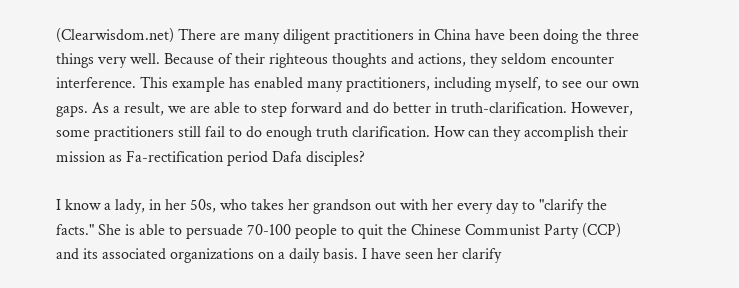(Clearwisdom.net) There are many diligent practitioners in China have been doing the three things very well. Because of their righteous thoughts and actions, they seldom encounter interference. This example has enabled many practitioners, including myself, to see our own gaps. As a result, we are able to step forward and do better in truth-clarification. However, some practitioners still fail to do enough truth clarification. How can they accomplish their mission as Fa-rectification period Dafa disciples?

I know a lady, in her 50s, who takes her grandson out with her every day to "clarify the facts." She is able to persuade 70-100 people to quit the Chinese Communist Party (CCP) and its associated organizations on a daily basis. I have seen her clarify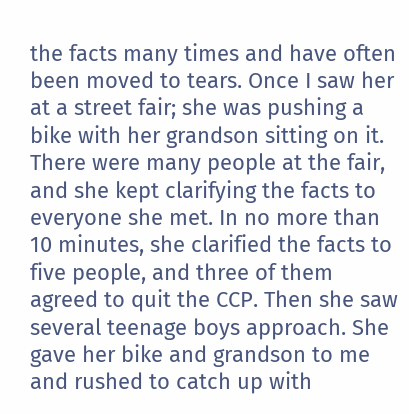the facts many times and have often been moved to tears. Once I saw her at a street fair; she was pushing a bike with her grandson sitting on it. There were many people at the fair, and she kept clarifying the facts to everyone she met. In no more than 10 minutes, she clarified the facts to five people, and three of them agreed to quit the CCP. Then she saw several teenage boys approach. She gave her bike and grandson to me and rushed to catch up with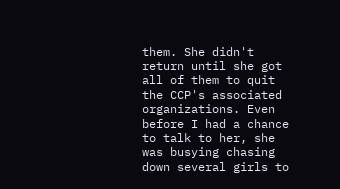them. She didn't return until she got all of them to quit the CCP's associated organizations. Even before I had a chance to talk to her, she was busying chasing down several girls to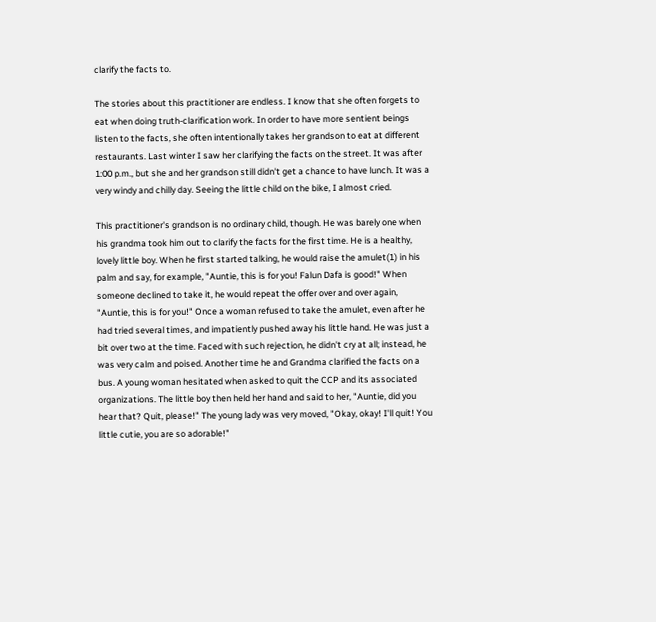clarify the facts to.

The stories about this practitioner are endless. I know that she often forgets to eat when doing truth-clarification work. In order to have more sentient beings listen to the facts, she often intentionally takes her grandson to eat at different restaurants. Last winter I saw her clarifying the facts on the street. It was after 1:00 p.m., but she and her grandson still didn't get a chance to have lunch. It was a very windy and chilly day. Seeing the little child on the bike, I almost cried.

This practitioner's grandson is no ordinary child, though. He was barely one when his grandma took him out to clarify the facts for the first time. He is a healthy, lovely little boy. When he first started talking, he would raise the amulet(1) in his palm and say, for example, "Auntie, this is for you! Falun Dafa is good!" When someone declined to take it, he would repeat the offer over and over again, "Auntie, this is for you!" Once a woman refused to take the amulet, even after he had tried several times, and impatiently pushed away his little hand. He was just a bit over two at the time. Faced with such rejection, he didn't cry at all; instead, he was very calm and poised. Another time he and Grandma clarified the facts on a bus. A young woman hesitated when asked to quit the CCP and its associated organizations. The little boy then held her hand and said to her, "Auntie, did you hear that? Quit, please!" The young lady was very moved, "Okay, okay! I'll quit! You little cutie, you are so adorable!"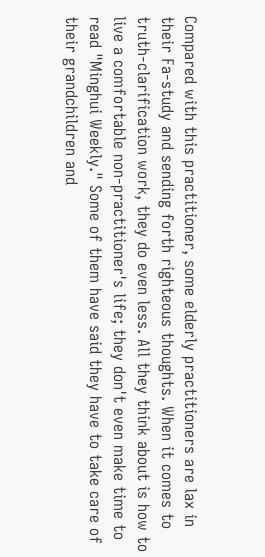Compared with this practitioner, some elderly practitioners are lax in their Fa-study and sending forth righteous thoughts. When it comes to truth-clarification work, they do even less. All they think about is how to live a comfortable non-practitioner's life; they don't even make time to read "Minghui Weekly." Some of them have said they have to take care of their grandchildren and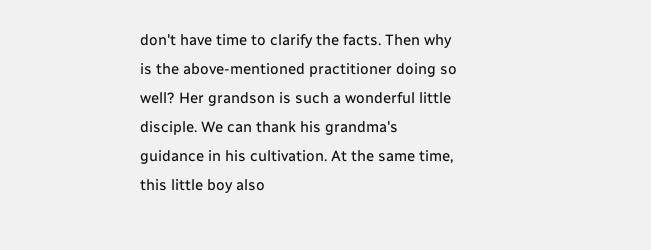don't have time to clarify the facts. Then why is the above-mentioned practitioner doing so well? Her grandson is such a wonderful little disciple. We can thank his grandma's guidance in his cultivation. At the same time, this little boy also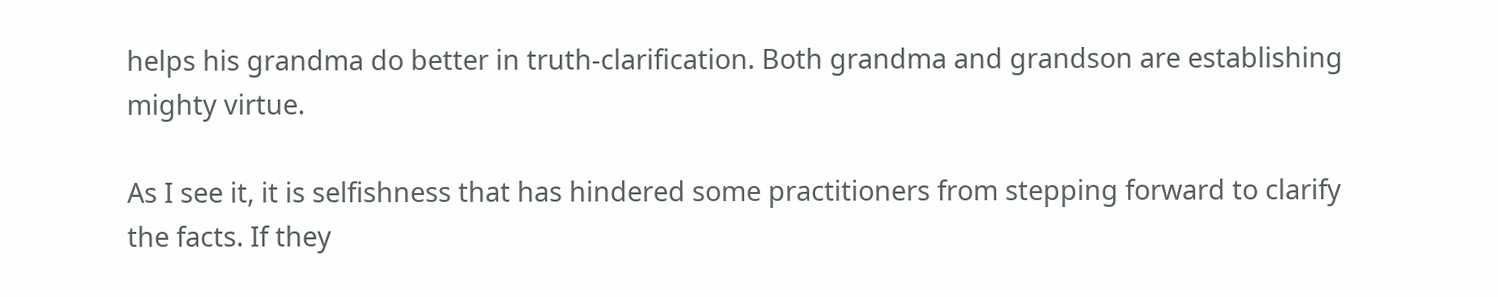helps his grandma do better in truth-clarification. Both grandma and grandson are establishing mighty virtue.

As I see it, it is selfishness that has hindered some practitioners from stepping forward to clarify the facts. If they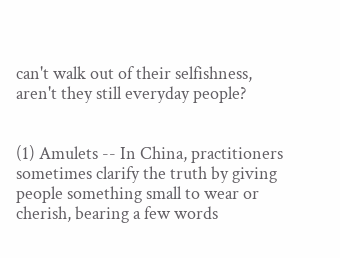can't walk out of their selfishness, aren't they still everyday people?


(1) Amulets -- In China, practitioners sometimes clarify the truth by giving people something small to wear or cherish, bearing a few words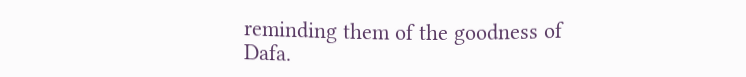reminding them of the goodness of Dafa.